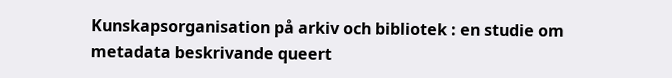Kunskapsorganisation på arkiv och bibliotek : en studie om metadata beskrivande queert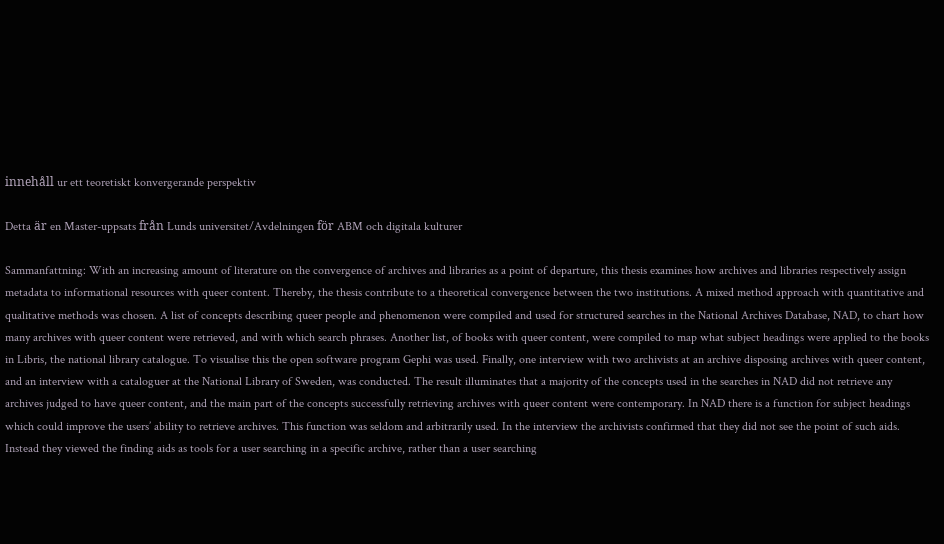innehåll ur ett teoretiskt konvergerande perspektiv

Detta är en Master-uppsats från Lunds universitet/Avdelningen för ABM och digitala kulturer

Sammanfattning: With an increasing amount of literature on the convergence of archives and libraries as a point of departure, this thesis examines how archives and libraries respectively assign metadata to informational resources with queer content. Thereby, the thesis contribute to a theoretical convergence between the two institutions. A mixed method approach with quantitative and qualitative methods was chosen. A list of concepts describing queer people and phenomenon were compiled and used for structured searches in the National Archives Database, NAD, to chart how many archives with queer content were retrieved, and with which search phrases. Another list, of books with queer content, were compiled to map what subject headings were applied to the books in Libris, the national library catalogue. To visualise this the open software program Gephi was used. Finally, one interview with two archivists at an archive disposing archives with queer content, and an interview with a cataloguer at the National Library of Sweden, was conducted. The result illuminates that a majority of the concepts used in the searches in NAD did not retrieve any archives judged to have queer content, and the main part of the concepts successfully retrieving archives with queer content were contemporary. In NAD there is a function for subject headings which could improve the users’ ability to retrieve archives. This function was seldom and arbitrarily used. In the interview the archivists confirmed that they did not see the point of such aids. Instead they viewed the finding aids as tools for a user searching in a specific archive, rather than a user searching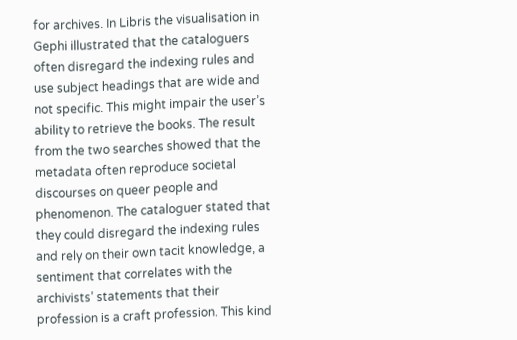for archives. In Libris the visualisation in Gephi illustrated that the cataloguers often disregard the indexing rules and use subject headings that are wide and not specific. This might impair the user’s ability to retrieve the books. The result from the two searches showed that the metadata often reproduce societal discourses on queer people and phenomenon. The cataloguer stated that they could disregard the indexing rules and rely on their own tacit knowledge, a sentiment that correlates with the archivists’ statements that their profession is a craft profession. This kind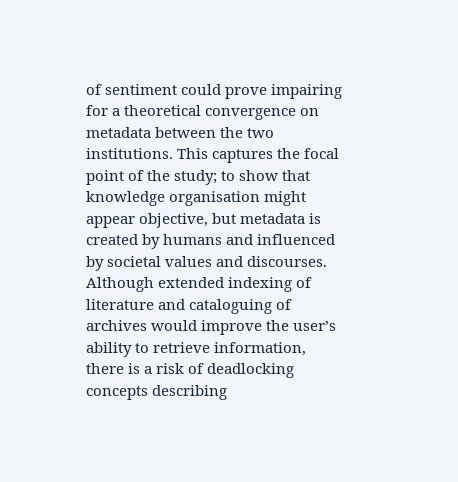of sentiment could prove impairing for a theoretical convergence on metadata between the two institutions. This captures the focal point of the study; to show that knowledge organisation might appear objective, but metadata is created by humans and influenced by societal values and discourses. Although extended indexing of literature and cataloguing of archives would improve the user’s ability to retrieve information, there is a risk of deadlocking concepts describing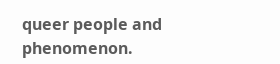queer people and phenomenon.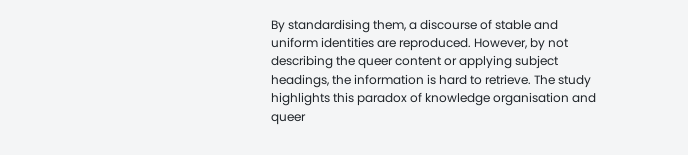By standardising them, a discourse of stable and uniform identities are reproduced. However, by not describing the queer content or applying subject headings, the information is hard to retrieve. The study highlights this paradox of knowledge organisation and queer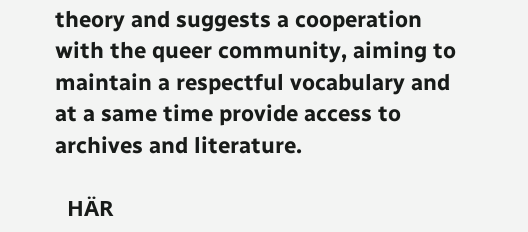theory and suggests a cooperation with the queer community, aiming to maintain a respectful vocabulary and at a same time provide access to archives and literature.

  HÄR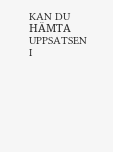KAN DU HÄMTA UPPSATSEN I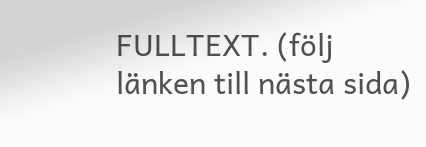FULLTEXT. (följ länken till nästa sida)